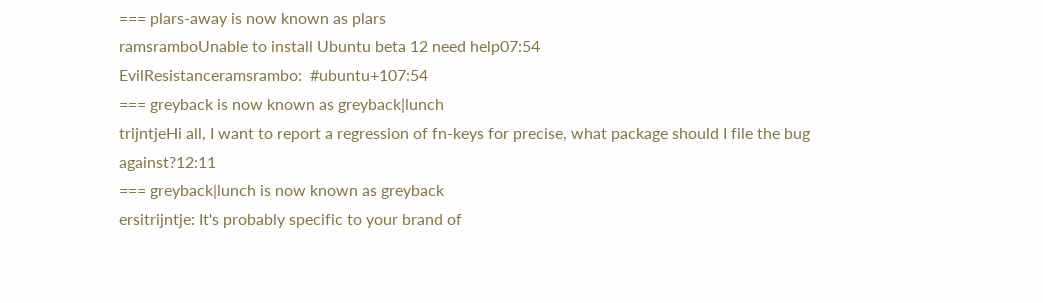=== plars-away is now known as plars
ramsramboUnable to install Ubuntu beta 12 need help07:54
EvilResistanceramsrambo:  #ubuntu+107:54
=== greyback is now known as greyback|lunch
trijntjeHi all, I want to report a regression of fn-keys for precise, what package should I file the bug against?12:11
=== greyback|lunch is now known as greyback
ersitrijntje: It's probably specific to your brand of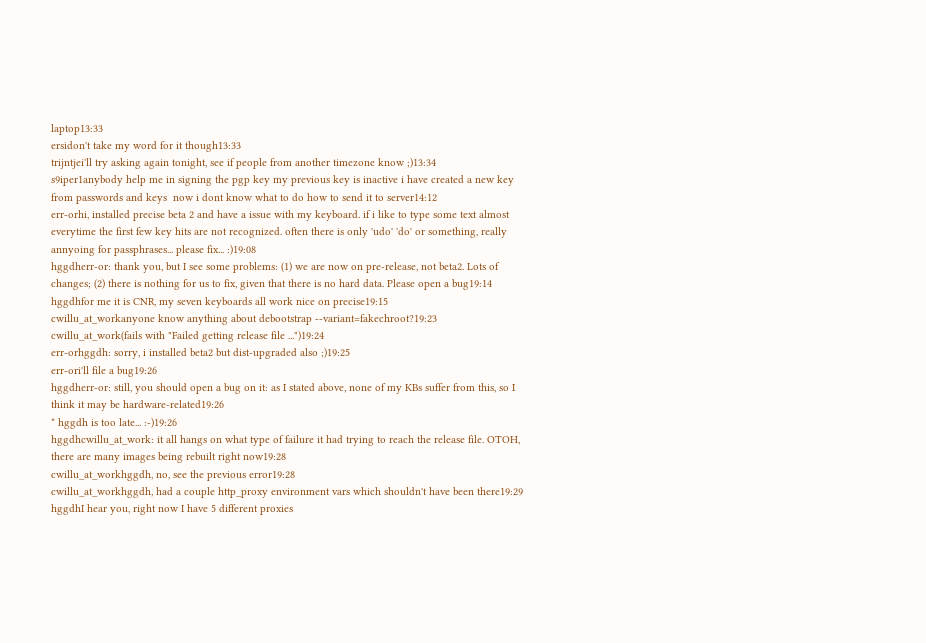laptop13:33
ersidon't take my word for it though13:33
trijntjei'll try asking again tonight, see if people from another timezone know ;)13:34
s9iper1anybody help me in signing the pgp key my previous key is inactive i have created a new key from passwords and keys  now i dont know what to do how to send it to server14:12
err-orhi, installed precise beta 2 and have a issue with my keyboard. if i like to type some text almost everytime the first few key hits are not recognized. often there is only 'udo' 'do' or something, really annyoing for passphrases... please fix... :)19:08
hggdherr-or: thank you, but I see some problems: (1) we are now on pre-release, not beta2. Lots of changes; (2) there is nothing for us to fix, given that there is no hard data. Please open a bug19:14
hggdhfor me it is CNR, my seven keyboards all work nice on precise19:15
cwillu_at_workanyone know anything about debootstrap --variant=fakechroot?19:23
cwillu_at_work(fails with "Failed getting release file ...")19:24
err-orhggdh: sorry, i installed beta2 but dist-upgraded also ;)19:25
err-ori'll file a bug19:26
hggdherr-or: still, you should open a bug on it: as I stated above, none of my KBs suffer from this, so I think it may be hardware-related19:26
* hggdh is too late... :-)19:26
hggdhcwillu_at_work: it all hangs on what type of failure it had trying to reach the release file. OTOH, there are many images being rebuilt right now19:28
cwillu_at_workhggdh, no, see the previous error19:28
cwillu_at_workhggdh, had a couple http_proxy environment vars which shouldn't have been there19:29
hggdhI hear you, right now I have 5 different proxies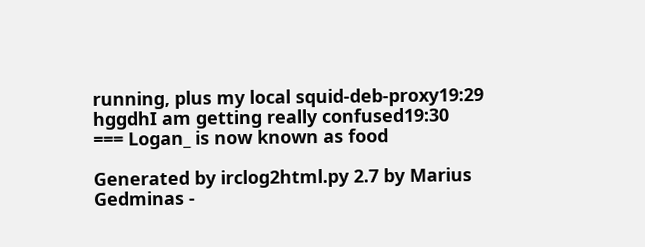running, plus my local squid-deb-proxy19:29
hggdhI am getting really confused19:30
=== Logan_ is now known as food

Generated by irclog2html.py 2.7 by Marius Gedminas -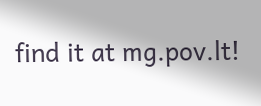find it at mg.pov.lt!